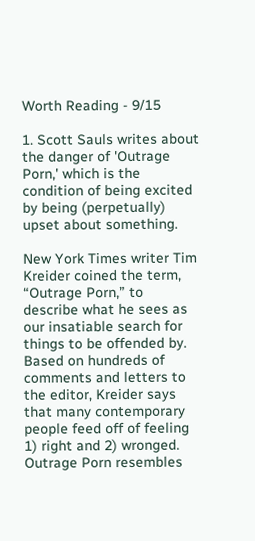Worth Reading - 9/15

1. Scott Sauls writes about the danger of 'Outrage Porn,' which is the condition of being excited by being (perpetually) upset about something.

New York Times writer Tim Kreider coined the term, “Outrage Porn,” to describe what he sees as our insatiable search for things to be offended by. Based on hundreds of comments and letters to the editor, Kreider says that many contemporary people feed off of feeling 1) right and 2) wronged. Outrage Porn resembles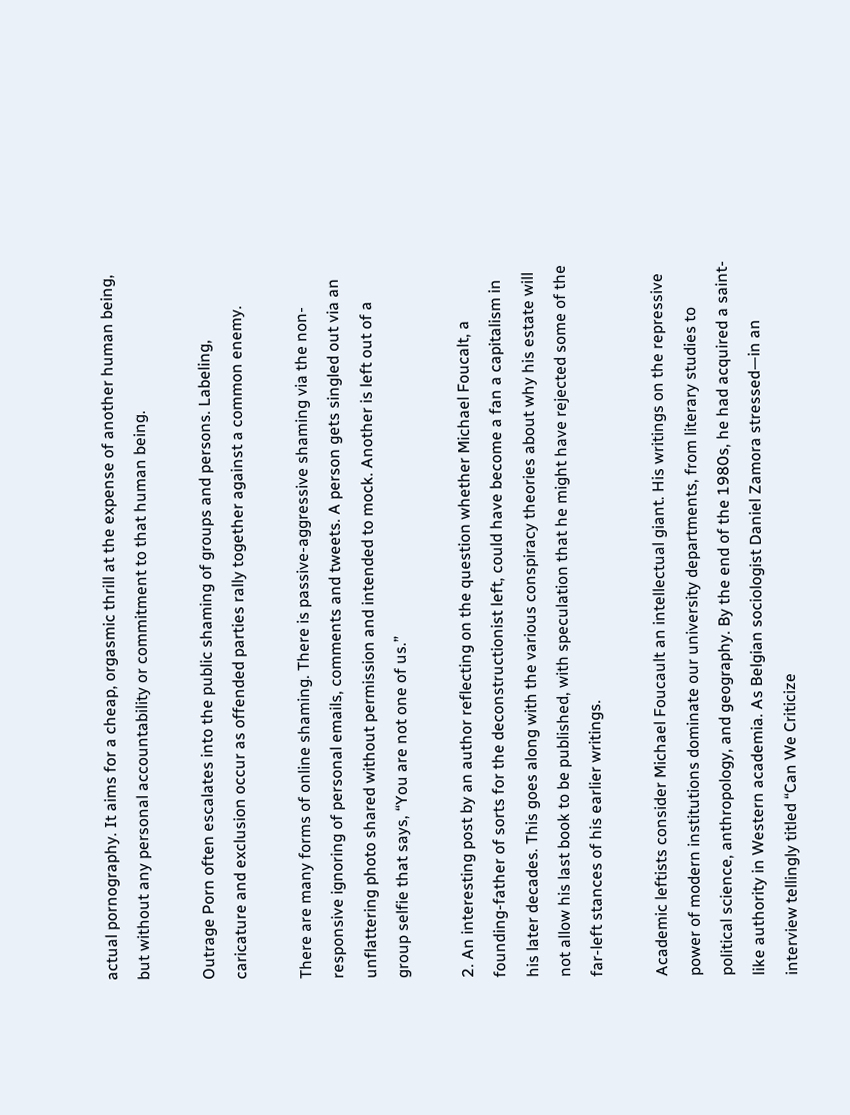actual pornography. It aims for a cheap, orgasmic thrill at the expense of another human being, but without any personal accountability or commitment to that human being.

Outrage Porn often escalates into the public shaming of groups and persons. Labeling, caricature and exclusion occur as offended parties rally together against a common enemy.

There are many forms of online shaming. There is passive-aggressive shaming via the non-responsive ignoring of personal emails, comments and tweets. A person gets singled out via an unflattering photo shared without permission and intended to mock. Another is left out of a group selfie that says, “You are not one of us.”

2. An interesting post by an author reflecting on the question whether Michael Foucalt, a founding-father of sorts for the deconstructionist left, could have become a fan a capitalism in his later decades. This goes along with the various conspiracy theories about why his estate will not allow his last book to be published, with speculation that he might have rejected some of the far-left stances of his earlier writings.

Academic leftists consider Michael Foucault an intellectual giant. His writings on the repressive power of modern institutions dominate our university departments, from literary studies to political science, anthropology, and geography. By the end of the 1980s, he had acquired a saint-like authority in Western academia. As Belgian sociologist Daniel Zamora stressed—in an interview tellingly titled “Can We Criticize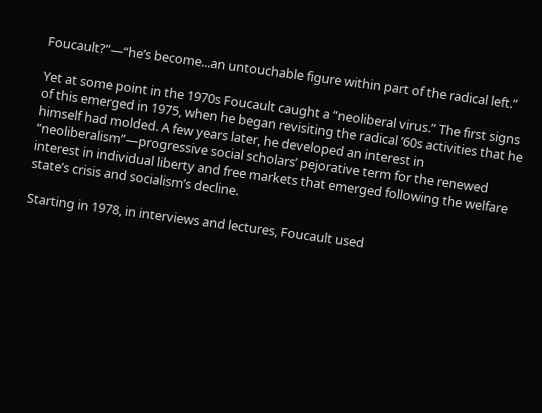Foucault?”—“he’s become...an untouchable figure within part of the radical left.”

Yet at some point in the 1970s Foucault caught a “neoliberal virus.” The first signs of this emerged in 1975, when he began revisiting the radical ’60s activities that he himself had molded. A few years later, he developed an interest in “neoliberalism”—progressive social scholars’ pejorative term for the renewed interest in individual liberty and free markets that emerged following the welfare state’s crisis and socialism’s decline.

Starting in 1978, in interviews and lectures, Foucault used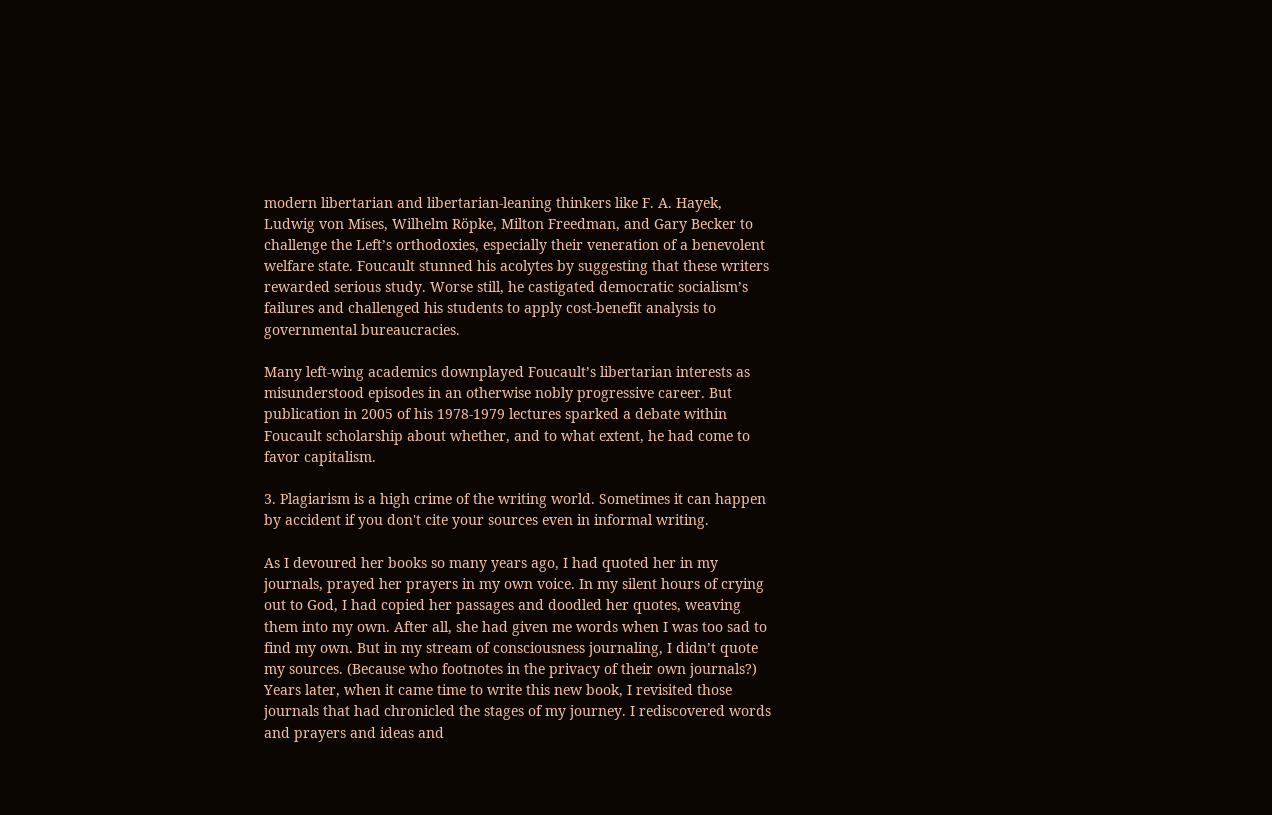modern libertarian and libertarian-leaning thinkers like F. A. Hayek, Ludwig von Mises, Wilhelm Röpke, Milton Freedman, and Gary Becker to challenge the Left’s orthodoxies, especially their veneration of a benevolent welfare state. Foucault stunned his acolytes by suggesting that these writers rewarded serious study. Worse still, he castigated democratic socialism’s failures and challenged his students to apply cost-benefit analysis to governmental bureaucracies.

Many left-wing academics downplayed Foucault’s libertarian interests as misunderstood episodes in an otherwise nobly progressive career. But publication in 2005 of his 1978-1979 lectures sparked a debate within Foucault scholarship about whether, and to what extent, he had come to favor capitalism.

3. Plagiarism is a high crime of the writing world. Sometimes it can happen by accident if you don't cite your sources even in informal writing.

As I devoured her books so many years ago, I had quoted her in my journals, prayed her prayers in my own voice. In my silent hours of crying out to God, I had copied her passages and doodled her quotes, weaving them into my own. After all, she had given me words when I was too sad to find my own. But in my stream of consciousness journaling, I didn’t quote my sources. (Because who footnotes in the privacy of their own journals?) Years later, when it came time to write this new book, I revisited those journals that had chronicled the stages of my journey. I rediscovered words and prayers and ideas and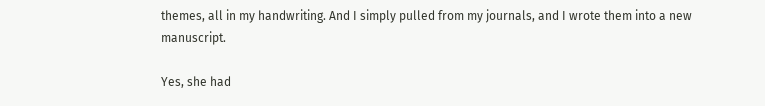themes, all in my handwriting. And I simply pulled from my journals, and I wrote them into a new manuscript.

Yes, she had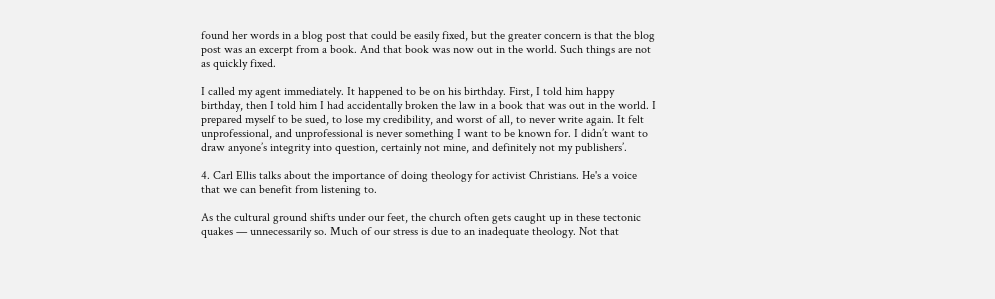found her words in a blog post that could be easily fixed, but the greater concern is that the blog post was an excerpt from a book. And that book was now out in the world. Such things are not as quickly fixed.

I called my agent immediately. It happened to be on his birthday. First, I told him happy birthday, then I told him I had accidentally broken the law in a book that was out in the world. I prepared myself to be sued, to lose my credibility, and worst of all, to never write again. It felt unprofessional, and unprofessional is never something I want to be known for. I didn’t want to draw anyone’s integrity into question, certainly not mine, and definitely not my publishers’.

4. Carl Ellis talks about the importance of doing theology for activist Christians. He's a voice that we can benefit from listening to.

As the cultural ground shifts under our feet, the church often gets caught up in these tectonic quakes — unnecessarily so. Much of our stress is due to an inadequate theology. Not that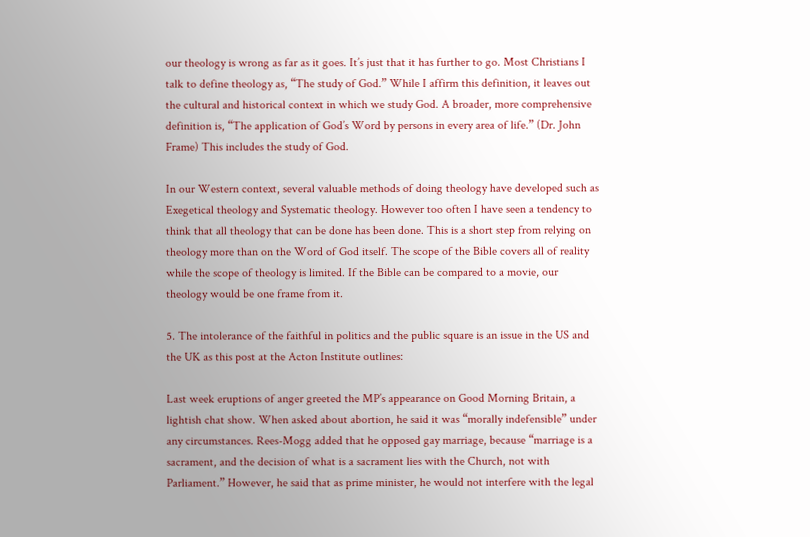our theology is wrong as far as it goes. It’s just that it has further to go. Most Christians I talk to define theology as, “The study of God.” While I affirm this definition, it leaves out the cultural and historical context in which we study God. A broader, more comprehensive definition is, “The application of God’s Word by persons in every area of life.” (Dr. John Frame) This includes the study of God.

In our Western context, several valuable methods of doing theology have developed such as Exegetical theology and Systematic theology. However too often I have seen a tendency to think that all theology that can be done has been done. This is a short step from relying on theology more than on the Word of God itself. The scope of the Bible covers all of reality while the scope of theology is limited. If the Bible can be compared to a movie, our theology would be one frame from it.

5. The intolerance of the faithful in politics and the public square is an issue in the US and the UK as this post at the Acton Institute outlines:

Last week eruptions of anger greeted the MP’s appearance on Good Morning Britain, a lightish chat show. When asked about abortion, he said it was “morally indefensible” under any circumstances. Rees-Mogg added that he opposed gay marriage, because “marriage is a sacrament, and the decision of what is a sacrament lies with the Church, not with Parliament.” However, he said that as prime minister, he would not interfere with the legal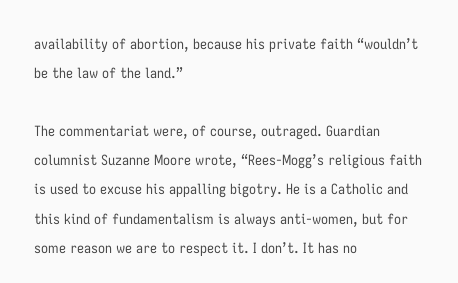availability of abortion, because his private faith “wouldn’t be the law of the land.”

The commentariat were, of course, outraged. Guardian columnist Suzanne Moore wrote, “Rees-Mogg’s religious faith is used to excuse his appalling bigotry. He is a Catholic and this kind of fundamentalism is always anti-women, but for some reason we are to respect it. I don’t. It has no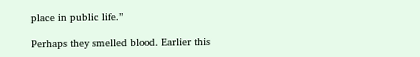place in public life.”

Perhaps they smelled blood. Earlier this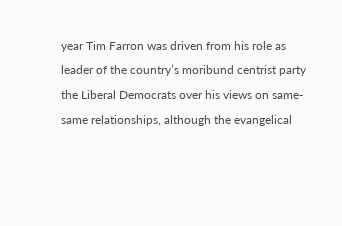year Tim Farron was driven from his role as leader of the country’s moribund centrist party the Liberal Democrats over his views on same-same relationships, although the evangelical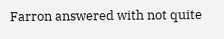Farron answered with not quite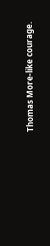Thomas More-like courage.